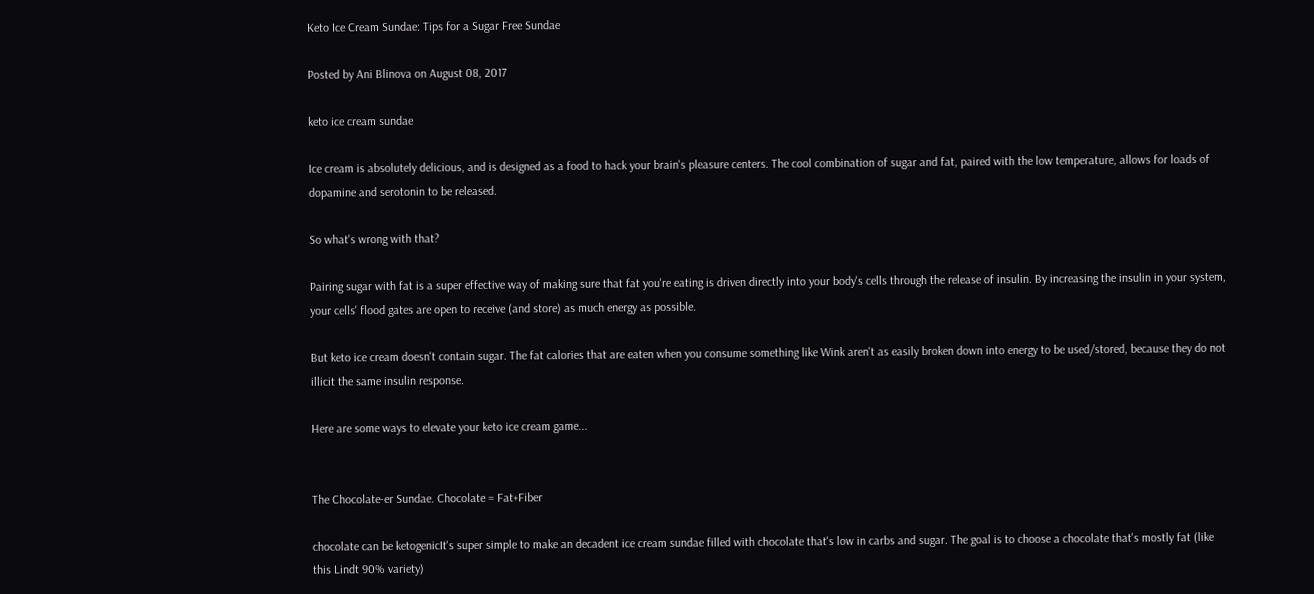Keto Ice Cream Sundae: Tips for a Sugar Free Sundae

Posted by Ani Blinova on August 08, 2017

keto ice cream sundae

Ice cream is absolutely delicious, and is designed as a food to hack your brain's pleasure centers. The cool combination of sugar and fat, paired with the low temperature, allows for loads of dopamine and serotonin to be released.

So what's wrong with that?

Pairing sugar with fat is a super effective way of making sure that fat you're eating is driven directly into your body's cells through the release of insulin. By increasing the insulin in your system, your cells' flood gates are open to receive (and store) as much energy as possible.

But keto ice cream doesn't contain sugar. The fat calories that are eaten when you consume something like Wink aren't as easily broken down into energy to be used/stored, because they do not illicit the same insulin response.

Here are some ways to elevate your keto ice cream game...


The Chocolate-er Sundae. Chocolate = Fat+Fiber

chocolate can be ketogenicIt's super simple to make an decadent ice cream sundae filled with chocolate that's low in carbs and sugar. The goal is to choose a chocolate that's mostly fat (like this Lindt 90% variety)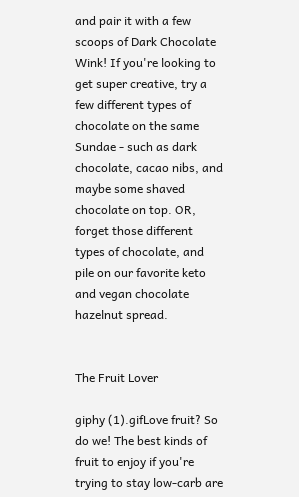and pair it with a few scoops of Dark Chocolate Wink! If you're looking to get super creative, try a few different types of chocolate on the same Sundae - such as dark chocolate, cacao nibs, and maybe some shaved chocolate on top. OR, forget those different types of chocolate, and pile on our favorite keto and vegan chocolate hazelnut spread.


The Fruit Lover

giphy (1).gifLove fruit? So do we! The best kinds of fruit to enjoy if you're trying to stay low-carb are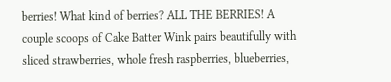berries! What kind of berries? ALL THE BERRIES! A couple scoops of Cake Batter Wink pairs beautifully with sliced strawberries, whole fresh raspberries, blueberries,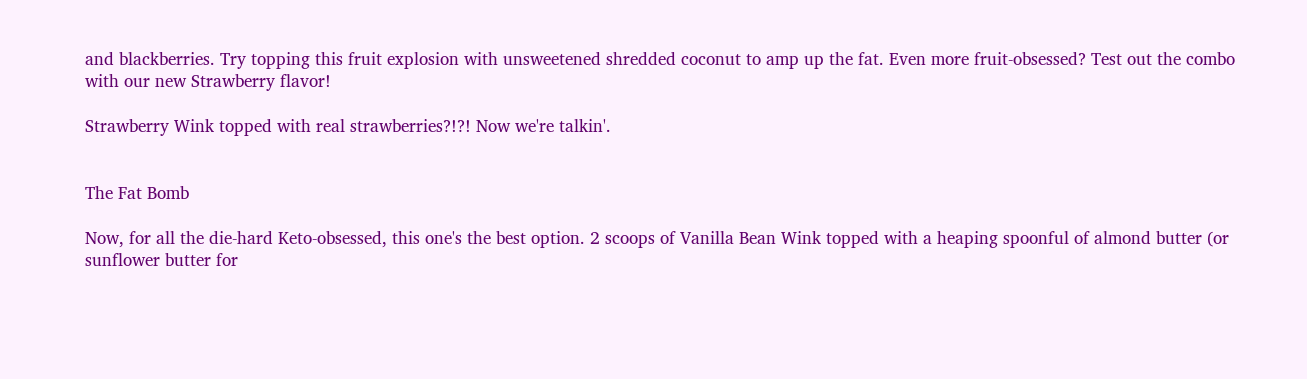and blackberries. Try topping this fruit explosion with unsweetened shredded coconut to amp up the fat. Even more fruit-obsessed? Test out the combo with our new Strawberry flavor!

Strawberry Wink topped with real strawberries?!?! Now we're talkin'.


The Fat Bomb

Now, for all the die-hard Keto-obsessed, this one's the best option. 2 scoops of Vanilla Bean Wink topped with a heaping spoonful of almond butter (or sunflower butter for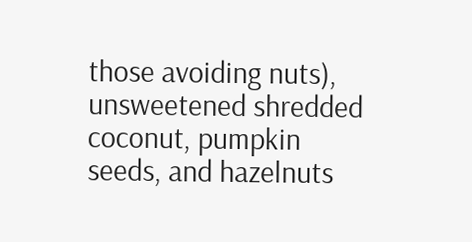those avoiding nuts), unsweetened shredded coconut, pumpkin seeds, and hazelnuts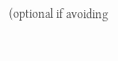(optional if avoiding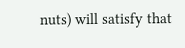nuts) will satisfy that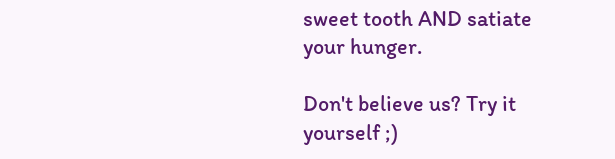sweet tooth AND satiate your hunger.

Don't believe us? Try it yourself ;)